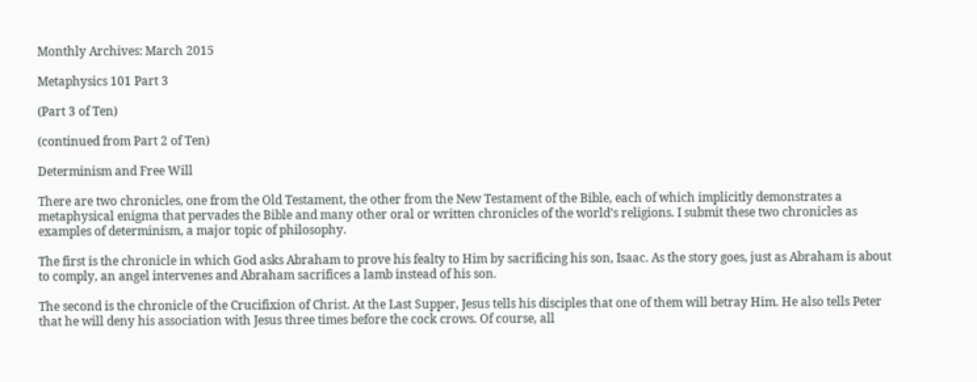Monthly Archives: March 2015

Metaphysics 101 Part 3

(Part 3 of Ten)

(continued from Part 2 of Ten)

Determinism and Free Will

There are two chronicles, one from the Old Testament, the other from the New Testament of the Bible, each of which implicitly demonstrates a metaphysical enigma that pervades the Bible and many other oral or written chronicles of the world’s religions. I submit these two chronicles as examples of determinism, a major topic of philosophy.

The first is the chronicle in which God asks Abraham to prove his fealty to Him by sacrificing his son, Isaac. As the story goes, just as Abraham is about to comply, an angel intervenes and Abraham sacrifices a lamb instead of his son.

The second is the chronicle of the Crucifixion of Christ. At the Last Supper, Jesus tells his disciples that one of them will betray Him. He also tells Peter that he will deny his association with Jesus three times before the cock crows. Of course, all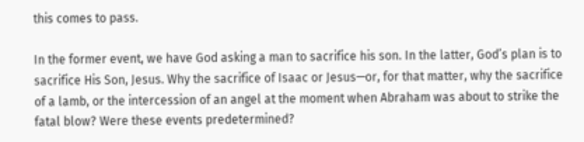this comes to pass.

In the former event, we have God asking a man to sacrifice his son. In the latter, God’s plan is to sacrifice His Son, Jesus. Why the sacrifice of Isaac or Jesus—or, for that matter, why the sacrifice of a lamb, or the intercession of an angel at the moment when Abraham was about to strike the fatal blow? Were these events predetermined?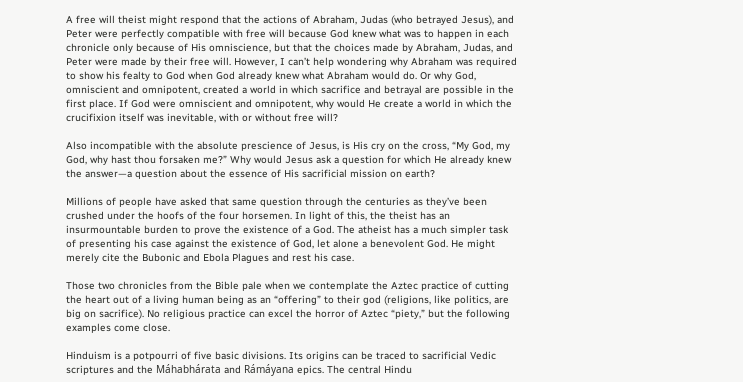A free will theist might respond that the actions of Abraham, Judas (who betrayed Jesus), and Peter were perfectly compatible with free will because God knew what was to happen in each chronicle only because of His omniscience, but that the choices made by Abraham, Judas, and Peter were made by their free will. However, I can’t help wondering why Abraham was required to show his fealty to God when God already knew what Abraham would do. Or why God, omniscient and omnipotent, created a world in which sacrifice and betrayal are possible in the first place. If God were omniscient and omnipotent, why would He create a world in which the crucifixion itself was inevitable, with or without free will?

Also incompatible with the absolute prescience of Jesus, is His cry on the cross, “My God, my God, why hast thou forsaken me?” Why would Jesus ask a question for which He already knew the answer—a question about the essence of His sacrificial mission on earth?

Millions of people have asked that same question through the centuries as they’ve been crushed under the hoofs of the four horsemen. In light of this, the theist has an insurmountable burden to prove the existence of a God. The atheist has a much simpler task of presenting his case against the existence of God, let alone a benevolent God. He might merely cite the Bubonic and Ebola Plagues and rest his case.

Those two chronicles from the Bible pale when we contemplate the Aztec practice of cutting the heart out of a living human being as an “offering” to their god (religions, like politics, are big on sacrifice). No religious practice can excel the horror of Aztec “piety,” but the following examples come close.

Hinduism is a potpourri of five basic divisions. Its origins can be traced to sacrificial Vedic scriptures and the Máhabhárata and Rámáyana epics. The central Hindu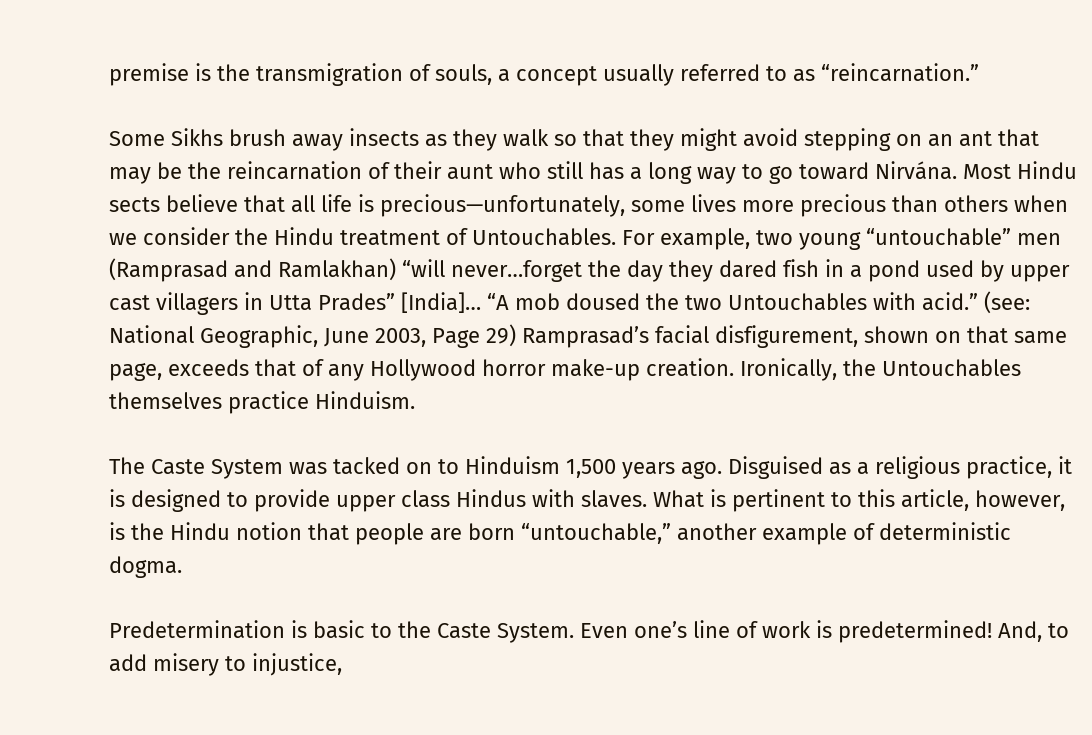premise is the transmigration of souls, a concept usually referred to as “reincarnation.”

Some Sikhs brush away insects as they walk so that they might avoid stepping on an ant that may be the reincarnation of their aunt who still has a long way to go toward Nirvána. Most Hindu sects believe that all life is precious—unfortunately, some lives more precious than others when we consider the Hindu treatment of Untouchables. For example, two young “untouchable” men (Ramprasad and Ramlakhan) “will never…forget the day they dared fish in a pond used by upper cast villagers in Utta Prades” [India]… “A mob doused the two Untouchables with acid.” (see: National Geographic, June 2003, Page 29) Ramprasad’s facial disfigurement, shown on that same page, exceeds that of any Hollywood horror make-up creation. Ironically, the Untouchables themselves practice Hinduism.

The Caste System was tacked on to Hinduism 1,500 years ago. Disguised as a religious practice, it is designed to provide upper class Hindus with slaves. What is pertinent to this article, however, is the Hindu notion that people are born “untouchable,” another example of deterministic dogma.

Predetermination is basic to the Caste System. Even one’s line of work is predetermined! And, to add misery to injustice,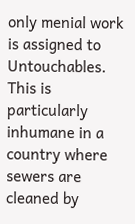only menial work is assigned to Untouchables. This is particularly inhumane in a country where sewers are cleaned by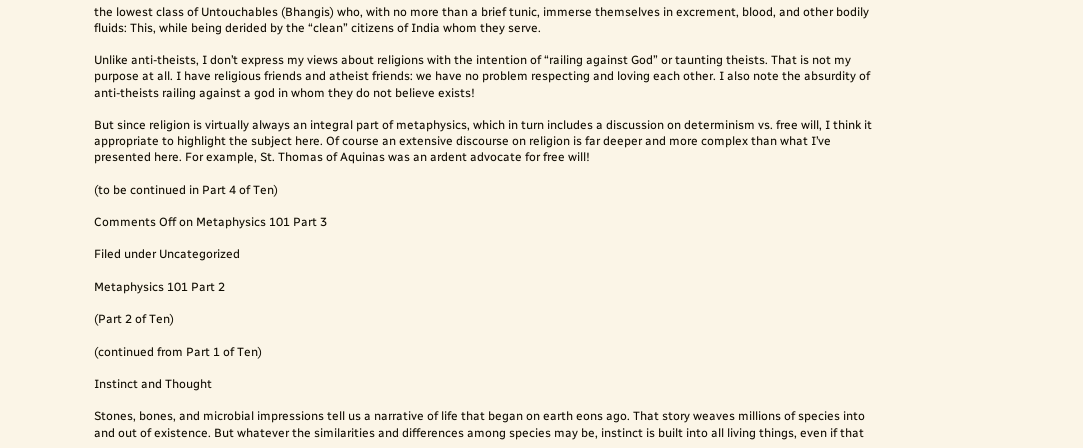the lowest class of Untouchables (Bhangis) who, with no more than a brief tunic, immerse themselves in excrement, blood, and other bodily fluids: This, while being derided by the “clean” citizens of India whom they serve.

Unlike anti-theists, I don’t express my views about religions with the intention of “railing against God” or taunting theists. That is not my purpose at all. I have religious friends and atheist friends: we have no problem respecting and loving each other. I also note the absurdity of anti-theists railing against a god in whom they do not believe exists!

But since religion is virtually always an integral part of metaphysics, which in turn includes a discussion on determinism vs. free will, I think it appropriate to highlight the subject here. Of course an extensive discourse on religion is far deeper and more complex than what I’ve presented here. For example, St. Thomas of Aquinas was an ardent advocate for free will!

(to be continued in Part 4 of Ten)

Comments Off on Metaphysics 101 Part 3

Filed under Uncategorized

Metaphysics 101 Part 2

(Part 2 of Ten)

(continued from Part 1 of Ten)

Instinct and Thought

Stones, bones, and microbial impressions tell us a narrative of life that began on earth eons ago. That story weaves millions of species into and out of existence. But whatever the similarities and differences among species may be, instinct is built into all living things, even if that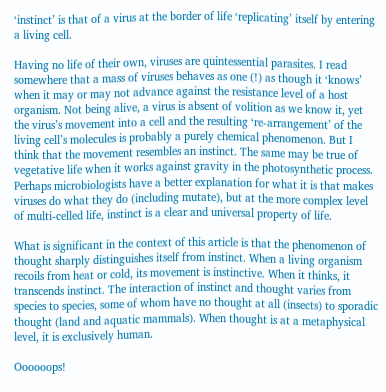‘instinct’ is that of a virus at the border of life ‘replicating’ itself by entering a living cell.

Having no life of their own, viruses are quintessential parasites. I read somewhere that a mass of viruses behaves as one (!) as though it ‘knows’ when it may or may not advance against the resistance level of a host organism. Not being alive, a virus is absent of volition as we know it, yet the virus’s movement into a cell and the resulting ‘re-arrangement’ of the living cell’s molecules is probably a purely chemical phenomenon. But I think that the movement resembles an instinct. The same may be true of vegetative life when it works against gravity in the photosynthetic process. Perhaps microbiologists have a better explanation for what it is that makes viruses do what they do (including mutate), but at the more complex level of multi-celled life, instinct is a clear and universal property of life.

What is significant in the context of this article is that the phenomenon of thought sharply distinguishes itself from instinct. When a living organism recoils from heat or cold, its movement is instinctive. When it thinks, it transcends instinct. The interaction of instinct and thought varies from species to species, some of whom have no thought at all (insects) to sporadic thought (land and aquatic mammals). When thought is at a metaphysical level, it is exclusively human.

Oooooops!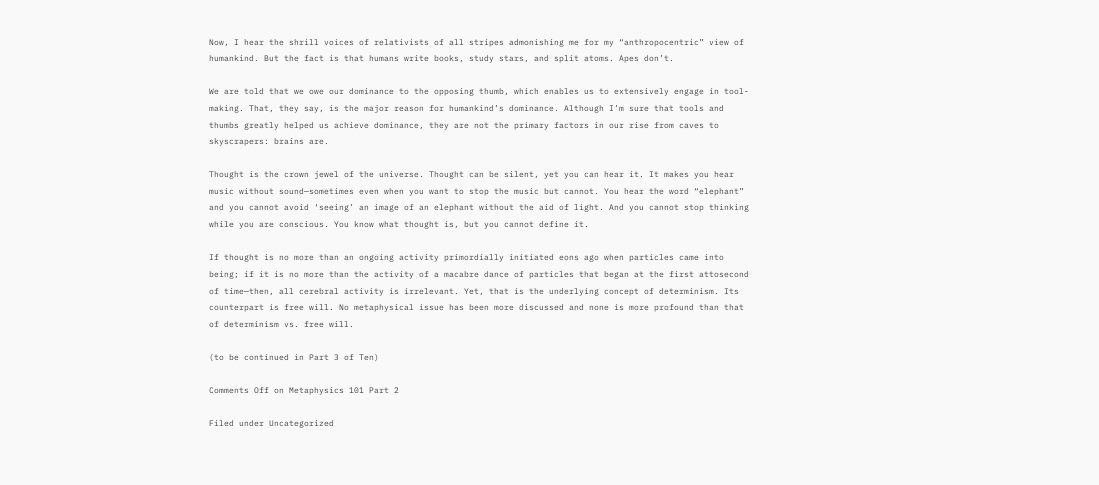Now, I hear the shrill voices of relativists of all stripes admonishing me for my “anthropocentric” view of humankind. But the fact is that humans write books, study stars, and split atoms. Apes don’t.

We are told that we owe our dominance to the opposing thumb, which enables us to extensively engage in tool-making. That, they say, is the major reason for humankind’s dominance. Although I’m sure that tools and thumbs greatly helped us achieve dominance, they are not the primary factors in our rise from caves to skyscrapers: brains are.

Thought is the crown jewel of the universe. Thought can be silent, yet you can hear it. It makes you hear music without sound—sometimes even when you want to stop the music but cannot. You hear the word “elephant” and you cannot avoid ‘seeing’ an image of an elephant without the aid of light. And you cannot stop thinking while you are conscious. You know what thought is, but you cannot define it.

If thought is no more than an ongoing activity primordially initiated eons ago when particles came into being; if it is no more than the activity of a macabre dance of particles that began at the first attosecond of time—then, all cerebral activity is irrelevant. Yet, that is the underlying concept of determinism. Its counterpart is free will. No metaphysical issue has been more discussed and none is more profound than that of determinism vs. free will.

(to be continued in Part 3 of Ten)

Comments Off on Metaphysics 101 Part 2

Filed under Uncategorized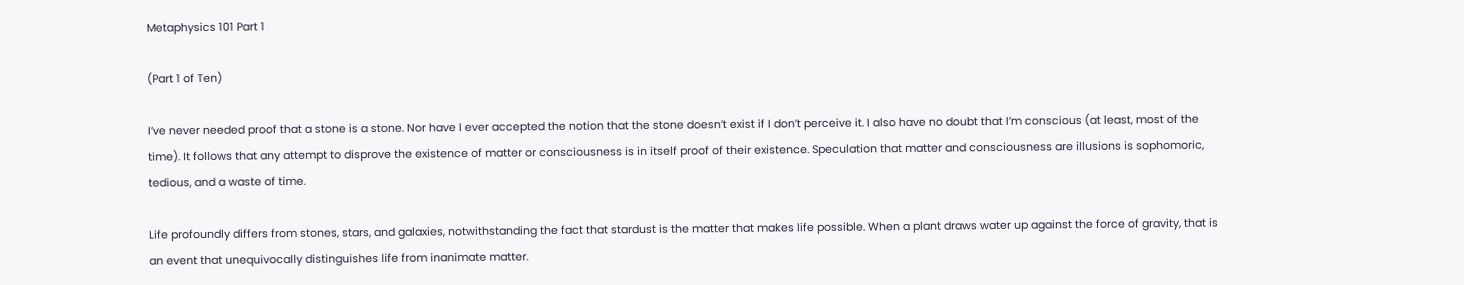Metaphysics 101 Part 1

(Part 1 of Ten)

I’ve never needed proof that a stone is a stone. Nor have I ever accepted the notion that the stone doesn’t exist if I don’t perceive it. I also have no doubt that I’m conscious (at least, most of the time). It follows that any attempt to disprove the existence of matter or consciousness is in itself proof of their existence. Speculation that matter and consciousness are illusions is sophomoric, tedious, and a waste of time.

Life profoundly differs from stones, stars, and galaxies, notwithstanding the fact that stardust is the matter that makes life possible. When a plant draws water up against the force of gravity, that is an event that unequivocally distinguishes life from inanimate matter.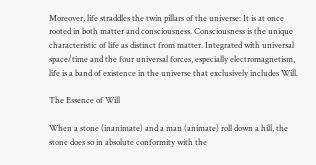Moreover, life straddles the twin pillars of the universe: It is at once rooted in both matter and consciousness. Consciousness is the unique characteristic of life as distinct from matter. Integrated with universal space/time and the four universal forces, especially electromagnetism, life is a band of existence in the universe that exclusively includes Will.

The Essence of Will

When a stone (inanimate) and a man (animate) roll down a hill, the stone does so in absolute conformity with the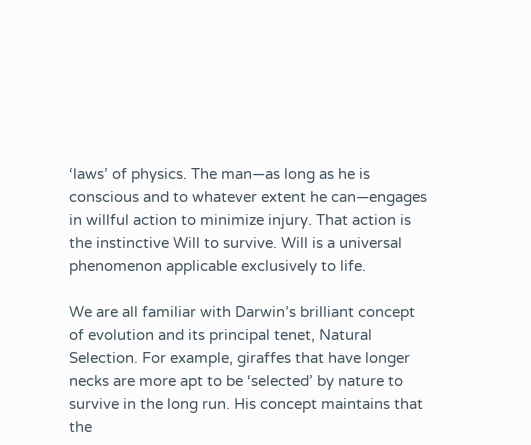‘laws’ of physics. The man—as long as he is conscious and to whatever extent he can—engages in willful action to minimize injury. That action is the instinctive Will to survive. Will is a universal phenomenon applicable exclusively to life.

We are all familiar with Darwin’s brilliant concept of evolution and its principal tenet, Natural Selection. For example, giraffes that have longer necks are more apt to be ‘selected’ by nature to survive in the long run. His concept maintains that the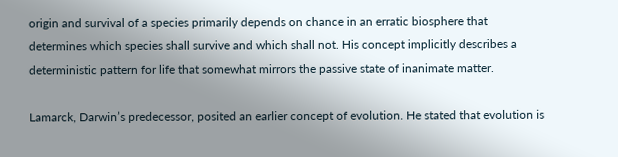origin and survival of a species primarily depends on chance in an erratic biosphere that determines which species shall survive and which shall not. His concept implicitly describes a deterministic pattern for life that somewhat mirrors the passive state of inanimate matter.

Lamarck, Darwin’s predecessor, posited an earlier concept of evolution. He stated that evolution is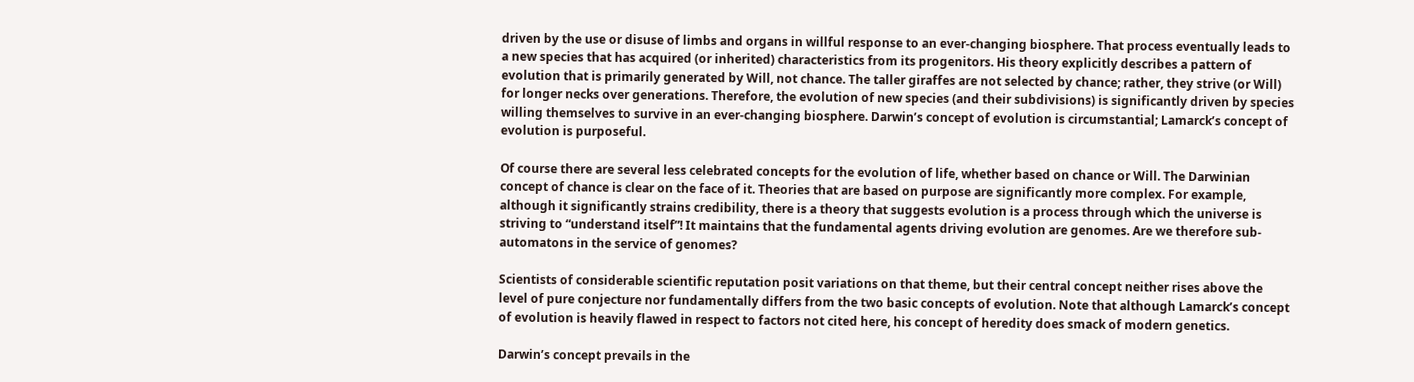driven by the use or disuse of limbs and organs in willful response to an ever-changing biosphere. That process eventually leads to a new species that has acquired (or inherited) characteristics from its progenitors. His theory explicitly describes a pattern of evolution that is primarily generated by Will, not chance. The taller giraffes are not selected by chance; rather, they strive (or Will) for longer necks over generations. Therefore, the evolution of new species (and their subdivisions) is significantly driven by species willing themselves to survive in an ever-changing biosphere. Darwin’s concept of evolution is circumstantial; Lamarck’s concept of evolution is purposeful.

Of course there are several less celebrated concepts for the evolution of life, whether based on chance or Will. The Darwinian concept of chance is clear on the face of it. Theories that are based on purpose are significantly more complex. For example, although it significantly strains credibility, there is a theory that suggests evolution is a process through which the universe is striving to “understand itself”! It maintains that the fundamental agents driving evolution are genomes. Are we therefore sub-automatons in the service of genomes?

Scientists of considerable scientific reputation posit variations on that theme, but their central concept neither rises above the level of pure conjecture nor fundamentally differs from the two basic concepts of evolution. Note that although Lamarck’s concept of evolution is heavily flawed in respect to factors not cited here, his concept of heredity does smack of modern genetics.

Darwin’s concept prevails in the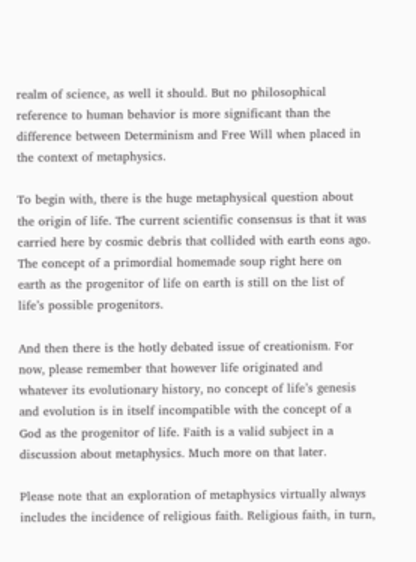realm of science, as well it should. But no philosophical reference to human behavior is more significant than the difference between Determinism and Free Will when placed in the context of metaphysics.

To begin with, there is the huge metaphysical question about the origin of life. The current scientific consensus is that it was carried here by cosmic debris that collided with earth eons ago. The concept of a primordial homemade soup right here on earth as the progenitor of life on earth is still on the list of life’s possible progenitors.

And then there is the hotly debated issue of creationism. For now, please remember that however life originated and whatever its evolutionary history, no concept of life’s genesis and evolution is in itself incompatible with the concept of a God as the progenitor of life. Faith is a valid subject in a discussion about metaphysics. Much more on that later.

Please note that an exploration of metaphysics virtually always includes the incidence of religious faith. Religious faith, in turn,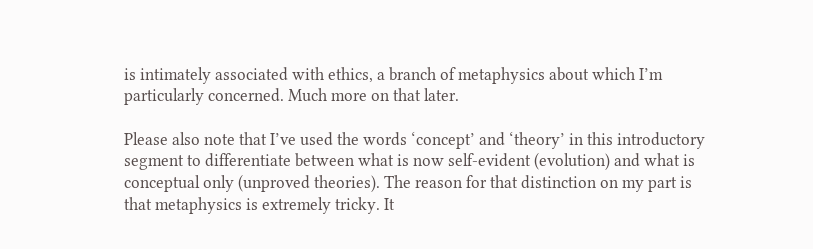is intimately associated with ethics, a branch of metaphysics about which I’m particularly concerned. Much more on that later.

Please also note that I’ve used the words ‘concept’ and ‘theory’ in this introductory segment to differentiate between what is now self-evident (evolution) and what is conceptual only (unproved theories). The reason for that distinction on my part is that metaphysics is extremely tricky. It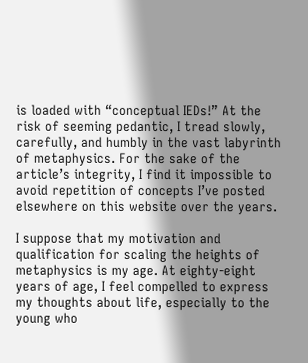is loaded with “conceptual IEDs!” At the risk of seeming pedantic, I tread slowly, carefully, and humbly in the vast labyrinth of metaphysics. For the sake of the article’s integrity, I find it impossible to avoid repetition of concepts I’ve posted elsewhere on this website over the years.

I suppose that my motivation and qualification for scaling the heights of metaphysics is my age. At eighty-eight years of age, I feel compelled to express my thoughts about life, especially to the young who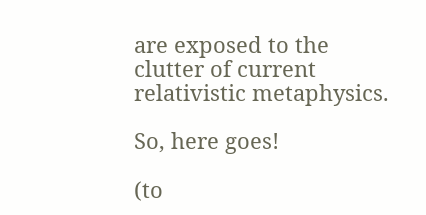are exposed to the clutter of current relativistic metaphysics.

So, here goes!

(to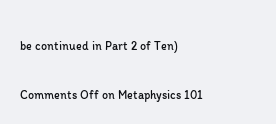be continued in Part 2 of Ten)

Comments Off on Metaphysics 101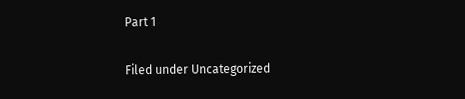Part 1

Filed under Uncategorized